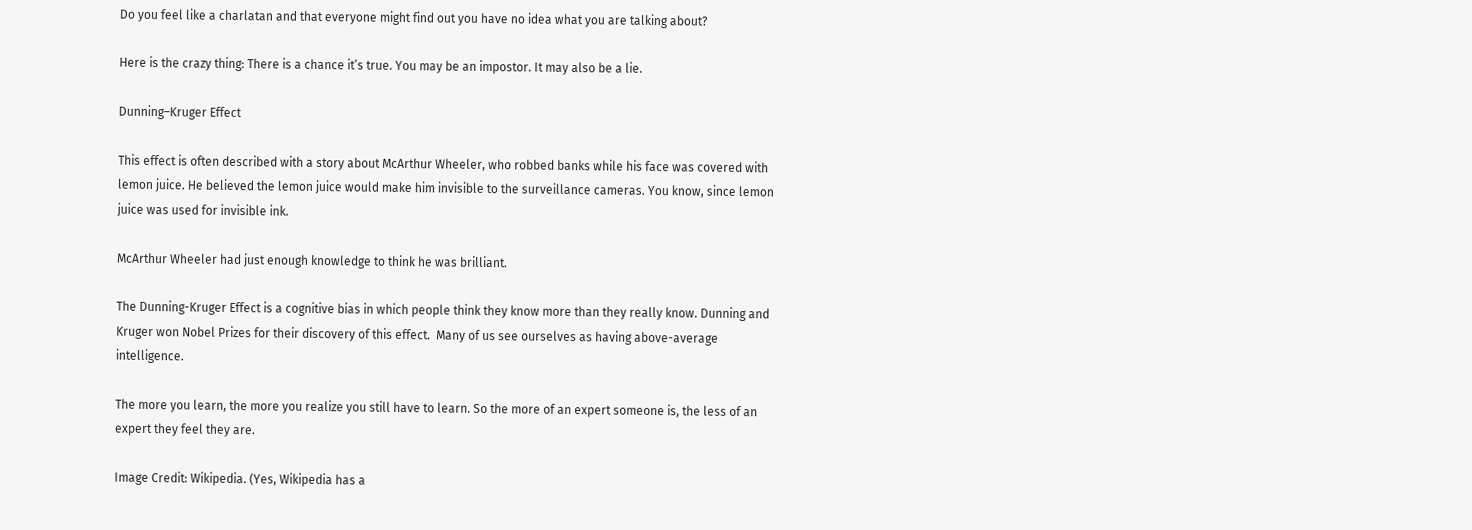Do you feel like a charlatan and that everyone might find out you have no idea what you are talking about?

Here is the crazy thing: There is a chance it’s true. You may be an impostor. It may also be a lie.

Dunning–Kruger Effect

This effect is often described with a story about McArthur Wheeler, who robbed banks while his face was covered with lemon juice. He believed the lemon juice would make him invisible to the surveillance cameras. You know, since lemon juice was used for invisible ink.

McArthur Wheeler had just enough knowledge to think he was brilliant.

The Dunning-Kruger Effect is a cognitive bias in which people think they know more than they really know. Dunning and Kruger won Nobel Prizes for their discovery of this effect.  Many of us see ourselves as having above-average intelligence.

The more you learn, the more you realize you still have to learn. So the more of an expert someone is, the less of an expert they feel they are.

Image Credit: Wikipedia. (Yes, Wikipedia has a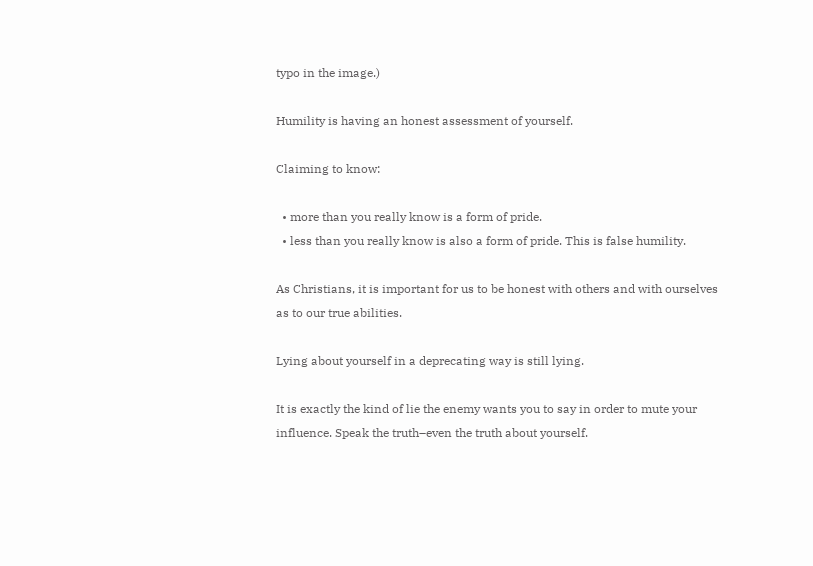typo in the image.)

Humility is having an honest assessment of yourself.

Claiming to know:

  • more than you really know is a form of pride.
  • less than you really know is also a form of pride. This is false humility.

As Christians, it is important for us to be honest with others and with ourselves as to our true abilities.

Lying about yourself in a deprecating way is still lying.

It is exactly the kind of lie the enemy wants you to say in order to mute your influence. Speak the truth–even the truth about yourself.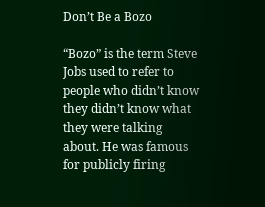Don’t Be a Bozo

“Bozo” is the term Steve Jobs used to refer to people who didn’t know they didn’t know what they were talking about. He was famous for publicly firing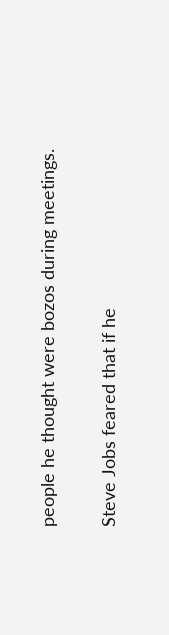people he thought were bozos during meetings.

Steve Jobs feared that if he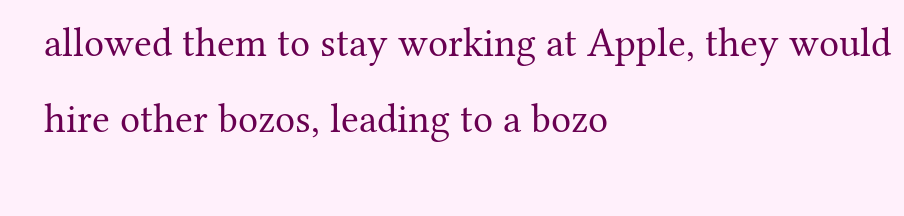allowed them to stay working at Apple, they would hire other bozos, leading to a bozo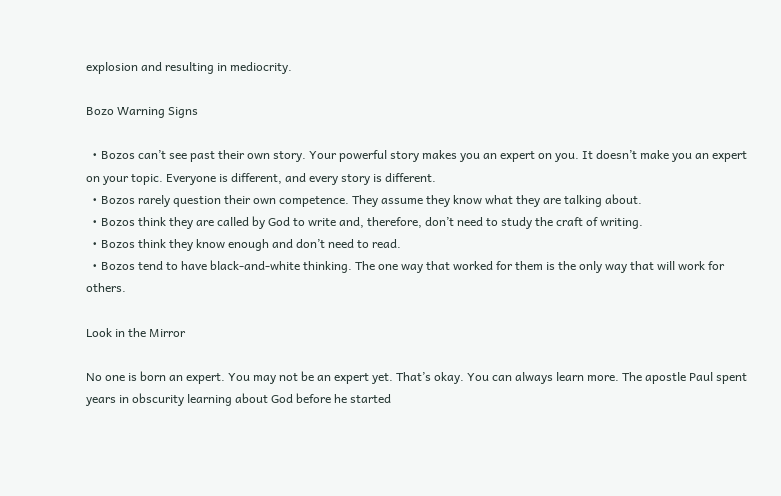explosion and resulting in mediocrity.

Bozo Warning Signs

  • Bozos can’t see past their own story. Your powerful story makes you an expert on you. It doesn’t make you an expert on your topic. Everyone is different, and every story is different.
  • Bozos rarely question their own competence. They assume they know what they are talking about.
  • Bozos think they are called by God to write and, therefore, don’t need to study the craft of writing.
  • Bozos think they know enough and don’t need to read.
  • Bozos tend to have black-and-white thinking. The one way that worked for them is the only way that will work for others.

Look in the Mirror

No one is born an expert. You may not be an expert yet. That’s okay. You can always learn more. The apostle Paul spent years in obscurity learning about God before he started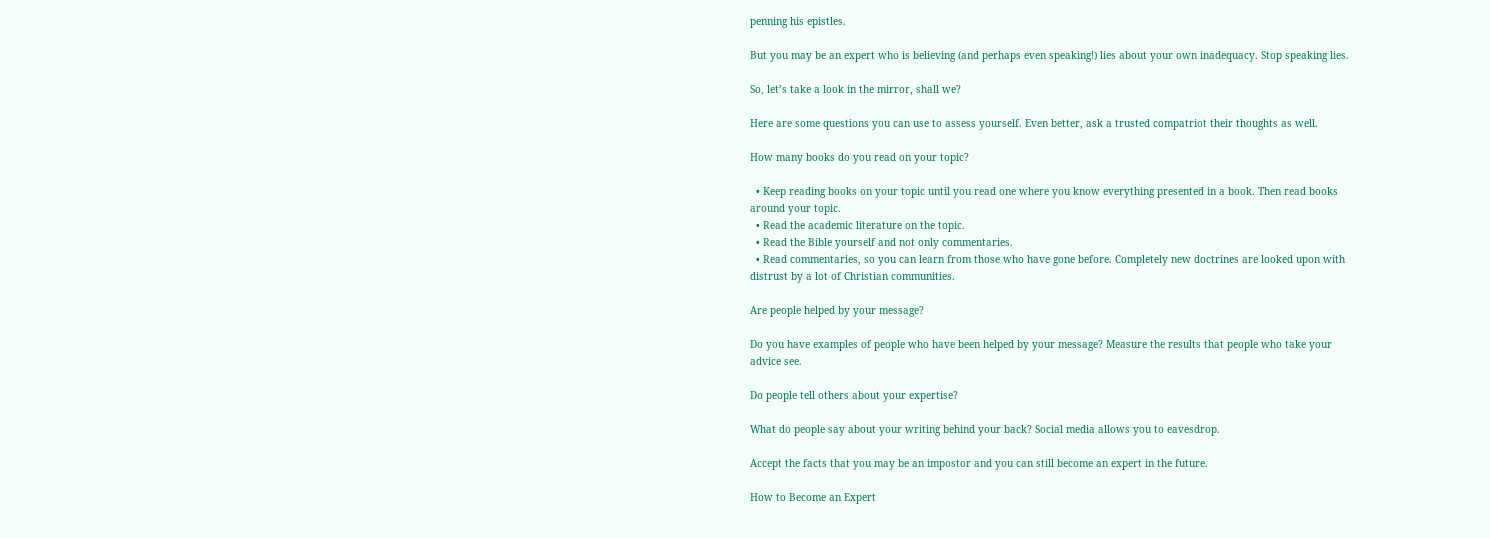penning his epistles.

But you may be an expert who is believing (and perhaps even speaking!) lies about your own inadequacy. Stop speaking lies.

So, let’s take a look in the mirror, shall we?

Here are some questions you can use to assess yourself. Even better, ask a trusted compatriot their thoughts as well.

How many books do you read on your topic?

  • Keep reading books on your topic until you read one where you know everything presented in a book. Then read books around your topic.
  • Read the academic literature on the topic.
  • Read the Bible yourself and not only commentaries.
  • Read commentaries, so you can learn from those who have gone before. Completely new doctrines are looked upon with distrust by a lot of Christian communities.

Are people helped by your message?

Do you have examples of people who have been helped by your message? Measure the results that people who take your advice see.

Do people tell others about your expertise?

What do people say about your writing behind your back? Social media allows you to eavesdrop.

Accept the facts that you may be an impostor and you can still become an expert in the future.

How to Become an Expert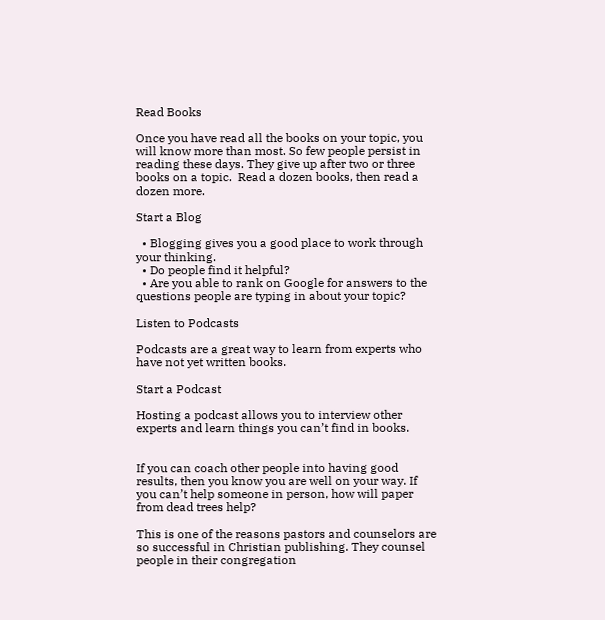Read Books

Once you have read all the books on your topic, you will know more than most. So few people persist in reading these days. They give up after two or three books on a topic.  Read a dozen books, then read a dozen more.

Start a Blog

  • Blogging gives you a good place to work through your thinking.
  • Do people find it helpful?
  • Are you able to rank on Google for answers to the questions people are typing in about your topic?

Listen to Podcasts

Podcasts are a great way to learn from experts who have not yet written books.

Start a Podcast

Hosting a podcast allows you to interview other experts and learn things you can’t find in books.


If you can coach other people into having good results, then you know you are well on your way. If you can’t help someone in person, how will paper from dead trees help?

This is one of the reasons pastors and counselors are so successful in Christian publishing. They counsel people in their congregation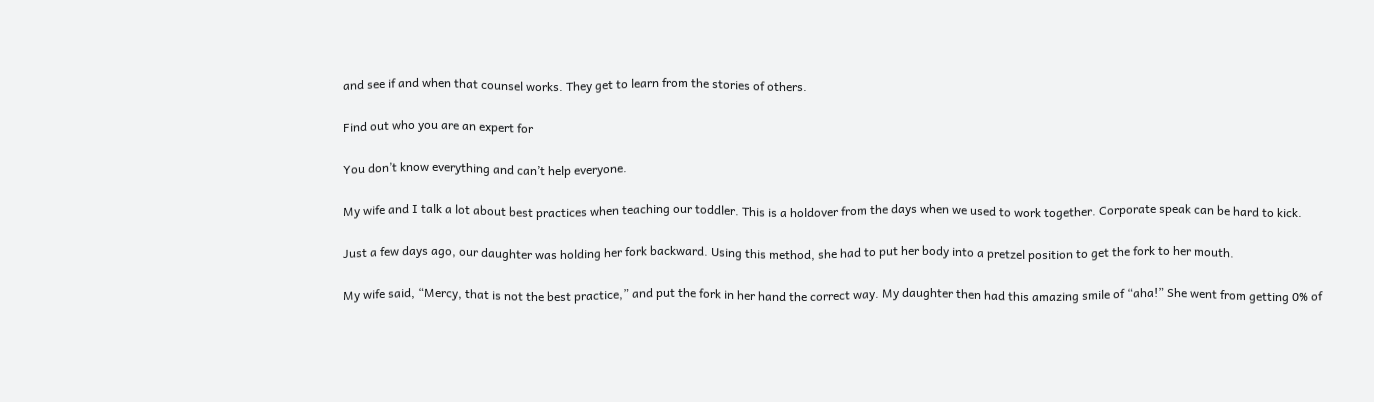and see if and when that counsel works. They get to learn from the stories of others.

Find out who you are an expert for

You don’t know everything and can’t help everyone.

My wife and I talk a lot about best practices when teaching our toddler. This is a holdover from the days when we used to work together. Corporate speak can be hard to kick.

Just a few days ago, our daughter was holding her fork backward. Using this method, she had to put her body into a pretzel position to get the fork to her mouth.

My wife said, “Mercy, that is not the best practice,” and put the fork in her hand the correct way. My daughter then had this amazing smile of “aha!” She went from getting 0% of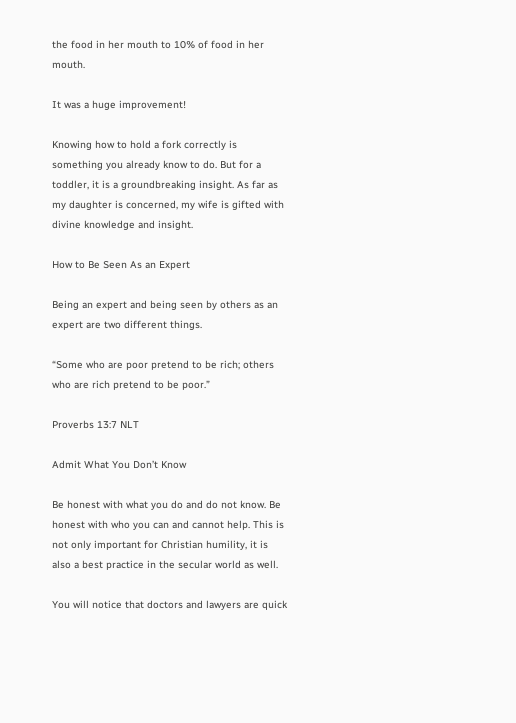the food in her mouth to 10% of food in her mouth.

It was a huge improvement!

Knowing how to hold a fork correctly is something you already know to do. But for a toddler, it is a groundbreaking insight. As far as my daughter is concerned, my wife is gifted with divine knowledge and insight.

How to Be Seen As an Expert

Being an expert and being seen by others as an expert are two different things.

“Some who are poor pretend to be rich; others who are rich pretend to be poor.”

Proverbs 13:7 NLT

Admit What You Don’t Know

Be honest with what you do and do not know. Be honest with who you can and cannot help. This is not only important for Christian humility, it is also a best practice in the secular world as well.

You will notice that doctors and lawyers are quick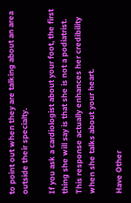to point out when they are talking about an area outside their specialty.

If you ask a cardiologist about your foot, the first thing she will say is that she is not a podiatrist. This response actually enhances her credibility when she talks about your heart.

Have Other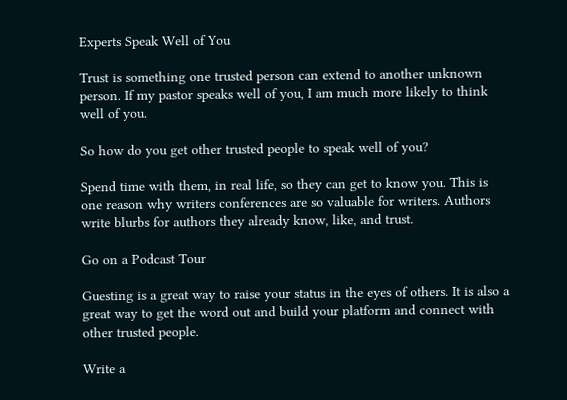Experts Speak Well of You

Trust is something one trusted person can extend to another unknown person. If my pastor speaks well of you, I am much more likely to think well of you.

So how do you get other trusted people to speak well of you?

Spend time with them, in real life, so they can get to know you. This is one reason why writers conferences are so valuable for writers. Authors write blurbs for authors they already know, like, and trust.

Go on a Podcast Tour

Guesting is a great way to raise your status in the eyes of others. It is also a great way to get the word out and build your platform and connect with other trusted people.

Write a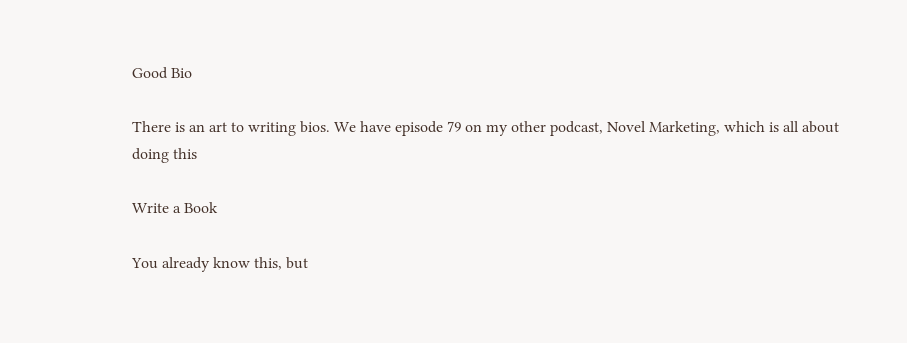Good Bio

There is an art to writing bios. We have episode 79 on my other podcast, Novel Marketing, which is all about doing this

Write a Book

You already know this, but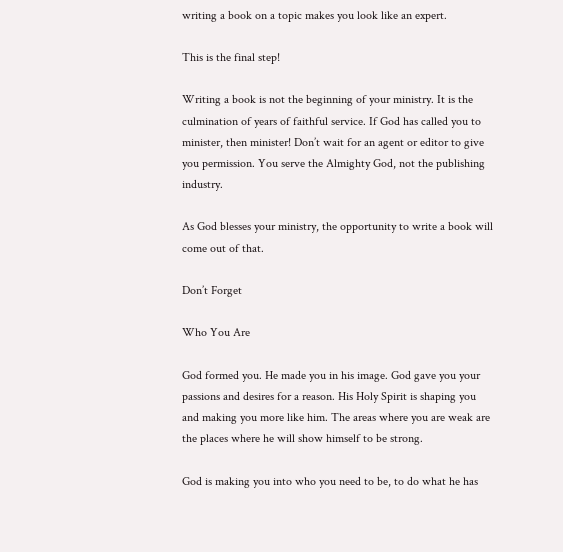writing a book on a topic makes you look like an expert.

This is the final step!

Writing a book is not the beginning of your ministry. It is the culmination of years of faithful service. If God has called you to minister, then minister! Don’t wait for an agent or editor to give you permission. You serve the Almighty God, not the publishing industry.

As God blesses your ministry, the opportunity to write a book will come out of that.

Don’t Forget

Who You Are

God formed you. He made you in his image. God gave you your passions and desires for a reason. His Holy Spirit is shaping you and making you more like him. The areas where you are weak are the places where he will show himself to be strong.

God is making you into who you need to be, to do what he has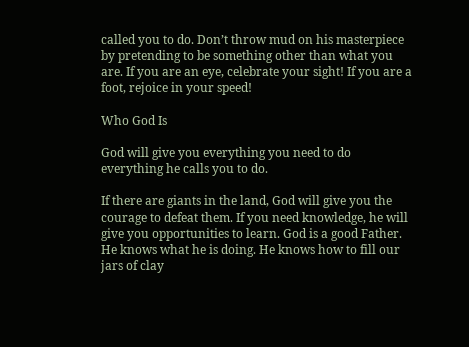called you to do. Don’t throw mud on his masterpiece by pretending to be something other than what you are. If you are an eye, celebrate your sight! If you are a foot, rejoice in your speed!

Who God Is

God will give you everything you need to do everything he calls you to do.

If there are giants in the land, God will give you the courage to defeat them. If you need knowledge, he will give you opportunities to learn. God is a good Father. He knows what he is doing. He knows how to fill our jars of clay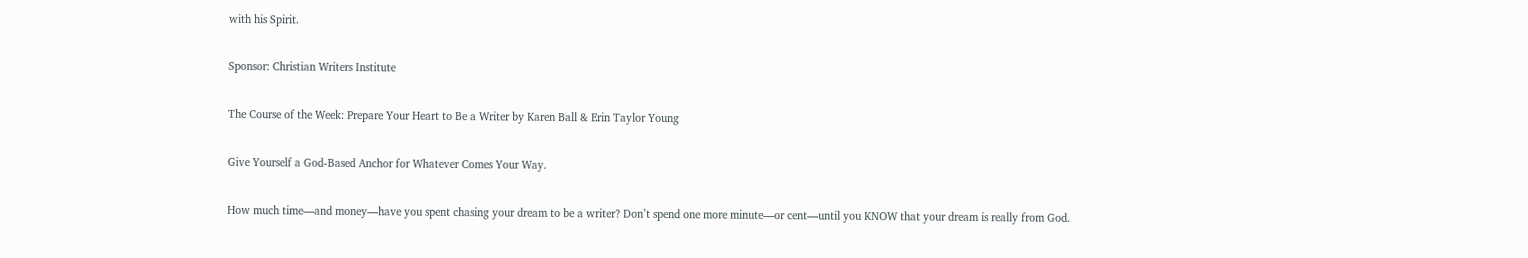with his Spirit.

Sponsor: Christian Writers Institute

The Course of the Week: Prepare Your Heart to Be a Writer by Karen Ball & Erin Taylor Young

Give Yourself a God-Based Anchor for Whatever Comes Your Way.

How much time—and money—have you spent chasing your dream to be a writer? Don’t spend one more minute—or cent—until you KNOW that your dream is really from God.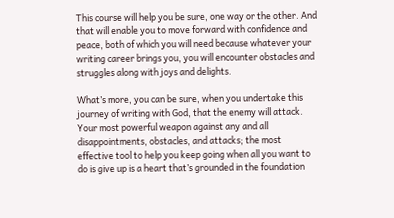This course will help you be sure, one way or the other. And that will enable you to move forward with confidence and peace, both of which you will need because whatever your writing career brings you, you will encounter obstacles and struggles along with joys and delights.

What’s more, you can be sure, when you undertake this journey of writing with God, that the enemy will attack. Your most powerful weapon against any and all disappointments, obstacles, and attacks; the most effective tool to help you keep going when all you want to do is give up is a heart that’s grounded in the foundation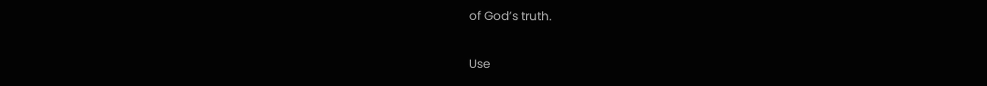of God’s truth.

Use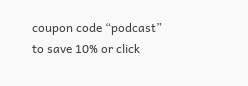coupon code “podcast” to save 10% or click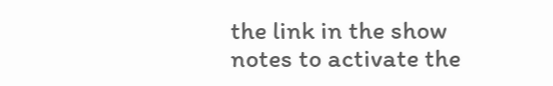the link in the show notes to activate the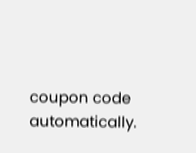coupon code automatically.